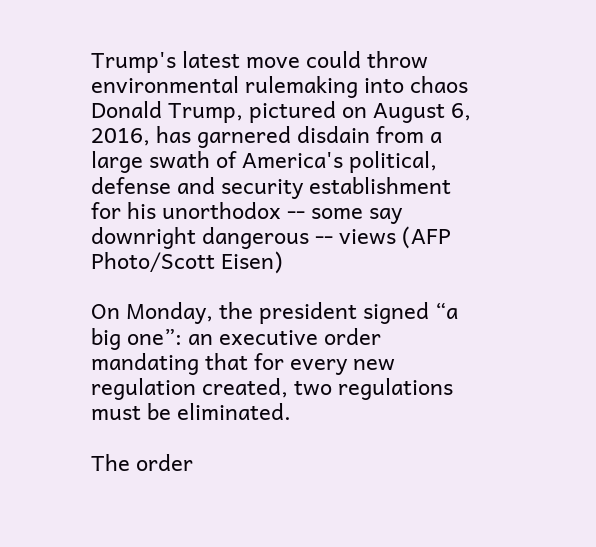Trump's latest move could throw environmental rulemaking into chaos
Donald Trump, pictured on August 6, 2016, has garnered disdain from a large swath of America's political, defense and security establishment for his unorthodox -- some say downright dangerous -- views (AFP Photo/Scott Eisen)

On Monday, the president signed “a big one”: an executive order mandating that for every new regulation created, two regulations must be eliminated.

The order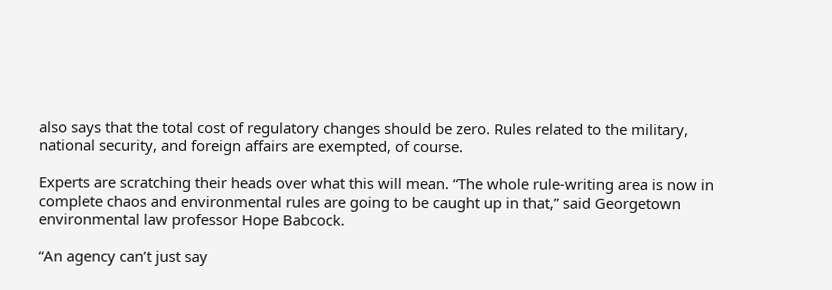also says that the total cost of regulatory changes should be zero. Rules related to the military, national security, and foreign affairs are exempted, of course.

Experts are scratching their heads over what this will mean. “The whole rule-writing area is now in complete chaos and environmental rules are going to be caught up in that,” said Georgetown environmental law professor Hope Babcock.

“An agency can’t just say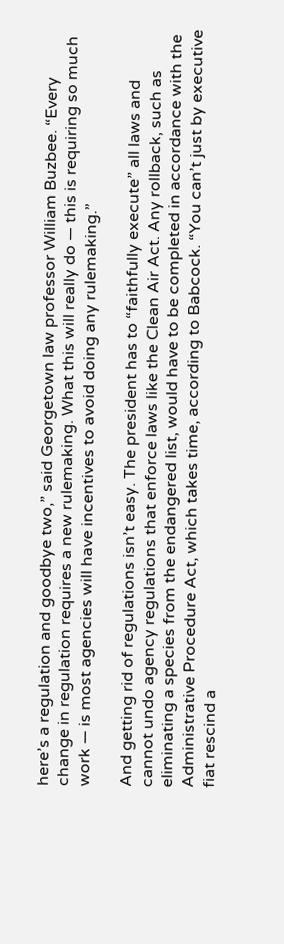here’s a regulation and goodbye two,” said Georgetown law professor William Buzbee. “Every change in regulation requires a new rulemaking. What this will really do — this is requiring so much work — is most agencies will have incentives to avoid doing any rulemaking.”

And getting rid of regulations isn’t easy. The president has to “faithfully execute” all laws and cannot undo agency regulations that enforce laws like the Clean Air Act. Any rollback, such as eliminating a species from the endangered list, would have to be completed in accordance with the Administrative Procedure Act, which takes time, according to Babcock. “You can’t just by executive fiat rescind a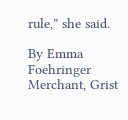rule,” she said.

By Emma Foehringer Merchant, Grist